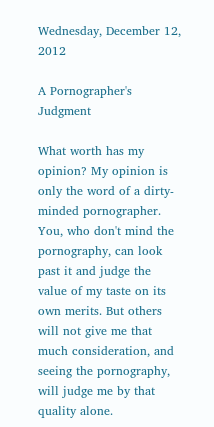Wednesday, December 12, 2012

A Pornographer's Judgment

What worth has my opinion? My opinion is only the word of a dirty-minded pornographer. You, who don't mind the pornography, can look past it and judge the value of my taste on its own merits. But others will not give me that much consideration, and seeing the pornography, will judge me by that quality alone.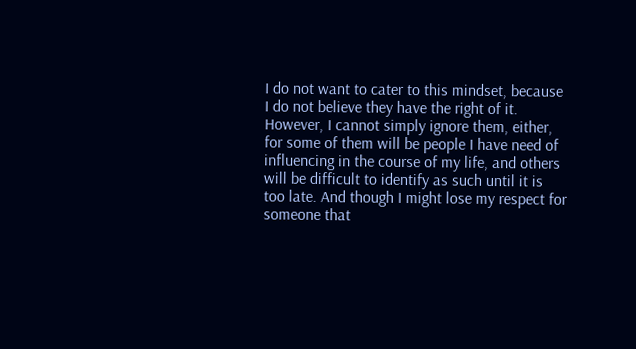I do not want to cater to this mindset, because I do not believe they have the right of it. However, I cannot simply ignore them, either, for some of them will be people I have need of influencing in the course of my life, and others will be difficult to identify as such until it is too late. And though I might lose my respect for someone that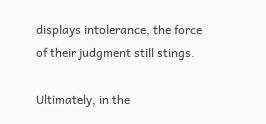displays intolerance, the force of their judgment still stings.

Ultimately, in the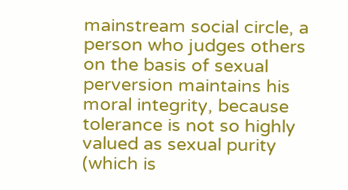mainstream social circle, a person who judges others on the basis of sexual perversion maintains his moral integrity, because tolerance is not so highly valued as sexual purity (which is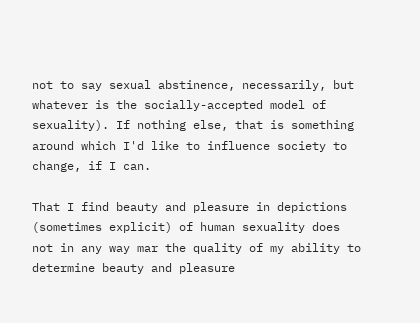not to say sexual abstinence, necessarily, but whatever is the socially-accepted model of sexuality). If nothing else, that is something around which I'd like to influence society to change, if I can.

That I find beauty and pleasure in depictions (sometimes explicit) of human sexuality does not in any way mar the quality of my ability to determine beauty and pleasure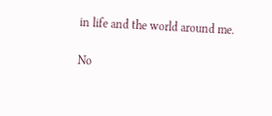in life and the world around me.

No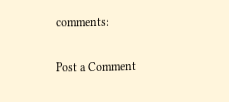comments:

Post a Comment